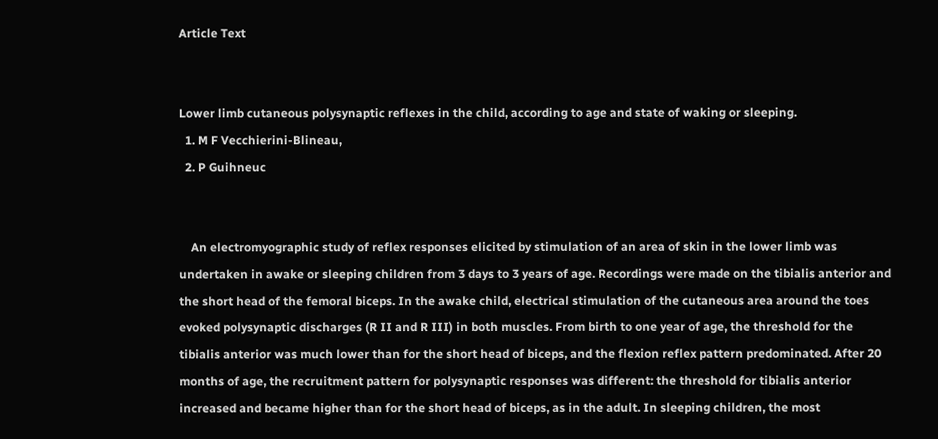Article Text


Lower limb cutaneous polysynaptic reflexes in the child, according to age and state of waking or sleeping.
  1. M F Vecchierini-Blineau,
  2. P Guihneuc


    An electromyographic study of reflex responses elicited by stimulation of an area of skin in the lower limb was undertaken in awake or sleeping children from 3 days to 3 years of age. Recordings were made on the tibialis anterior and the short head of the femoral biceps. In the awake child, electrical stimulation of the cutaneous area around the toes evoked polysynaptic discharges (R II and R III) in both muscles. From birth to one year of age, the threshold for the tibialis anterior was much lower than for the short head of biceps, and the flexion reflex pattern predominated. After 20 months of age, the recruitment pattern for polysynaptic responses was different: the threshold for tibialis anterior increased and became higher than for the short head of biceps, as in the adult. In sleeping children, the most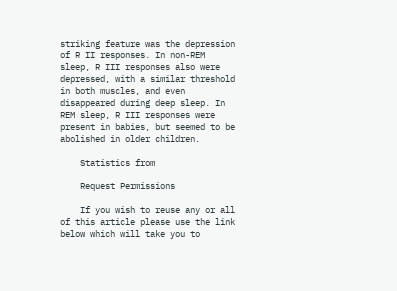striking feature was the depression of R II responses. In non-REM sleep, R III responses also were depressed, with a similar threshold in both muscles, and even disappeared during deep sleep. In REM sleep, R III responses were present in babies, but seemed to be abolished in older children.

    Statistics from

    Request Permissions

    If you wish to reuse any or all of this article please use the link below which will take you to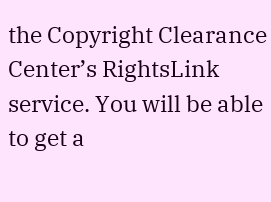the Copyright Clearance Center’s RightsLink service. You will be able to get a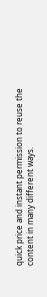quick price and instant permission to reuse the content in many different ways.